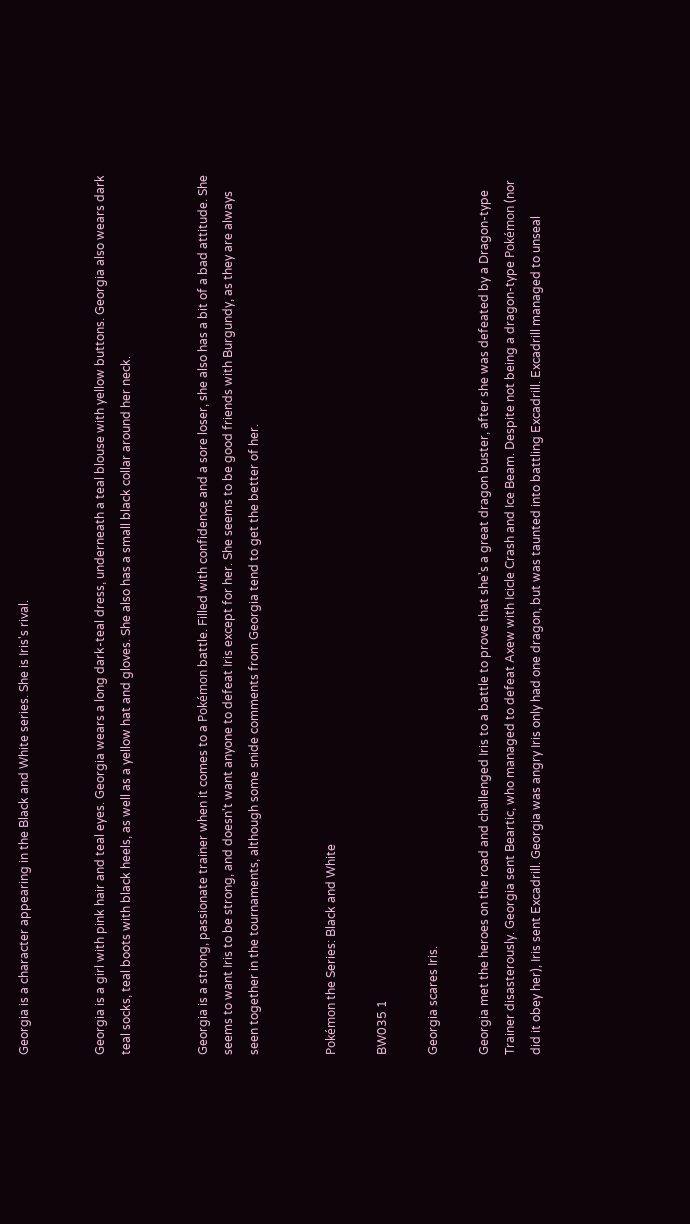Georgia is a character appearing in the Black and White series. She is Iris's rival.


Georgia is a girl with pink hair and teal eyes. Georgia wears a long dark-teal dress, underneath a teal blouse with yellow buttons. Georgia also wears dark teal socks, teal boots with black heels, as well as a yellow hat and gloves. She also has a small black collar around her neck.


Georgia is a strong, passionate trainer when it comes to a Pokémon battle. Filled with confidence and a sore loser, she also has a bit of a bad attitude. She seems to want Iris to be strong, and doesn't want anyone to defeat Iris except for her. She seems to be good friends with Burgundy, as they are always seen together in the tournaments, although some snide comments from Georgia tend to get the better of her.


Pokémon the Series: Black and White

BW035 1

Georgia scares Iris.

Georgia met the heroes on the road and challenged Iris to a battle to prove that she's a great dragon buster, after she was defeated by a Dragon-type Trainer disasterously. Georgia sent Beartic, who managed to defeat Axew with Icicle Crash and Ice Beam. Despite not being a dragon-type Pokémon (nor did it obey her), Iris sent Excadrill. Georgia was angry Iris only had one dragon, but was taunted into battling Excadrill. Excadrill managed to unseal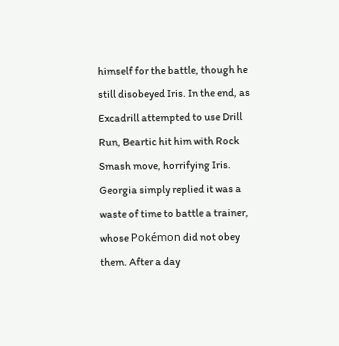himself for the battle, though he still disobeyed Iris. In the end, as Excadrill attempted to use Drill Run, Beartic hit him with Rock Smash move, horrifying Iris. Georgia simply replied it was a waste of time to battle a trainer, whose Pokémon did not obey them. After a day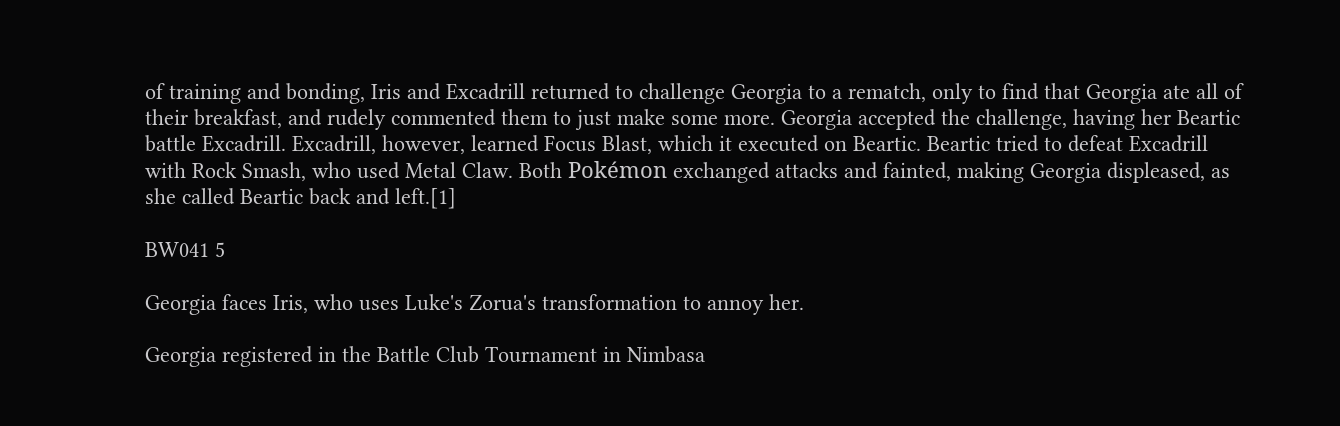of training and bonding, Iris and Excadrill returned to challenge Georgia to a rematch, only to find that Georgia ate all of their breakfast, and rudely commented them to just make some more. Georgia accepted the challenge, having her Beartic battle Excadrill. Excadrill, however, learned Focus Blast, which it executed on Beartic. Beartic tried to defeat Excadrill with Rock Smash, who used Metal Claw. Both Pokémon exchanged attacks and fainted, making Georgia displeased, as she called Beartic back and left.[1]

BW041 5

Georgia faces Iris, who uses Luke's Zorua's transformation to annoy her.

Georgia registered in the Battle Club Tournament in Nimbasa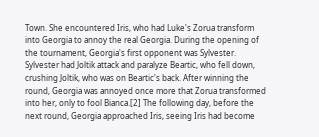Town. She encountered Iris, who had Luke's Zorua transform into Georgia to annoy the real Georgia. During the opening of the tournament, Georgia's first opponent was Sylvester. Sylvester had Joltik attack and paralyze Beartic, who fell down, crushing Joltik, who was on Beartic's back. After winning the round, Georgia was annoyed once more that Zorua transformed into her, only to fool Bianca.[2] The following day, before the next round, Georgia approached Iris, seeing Iris had become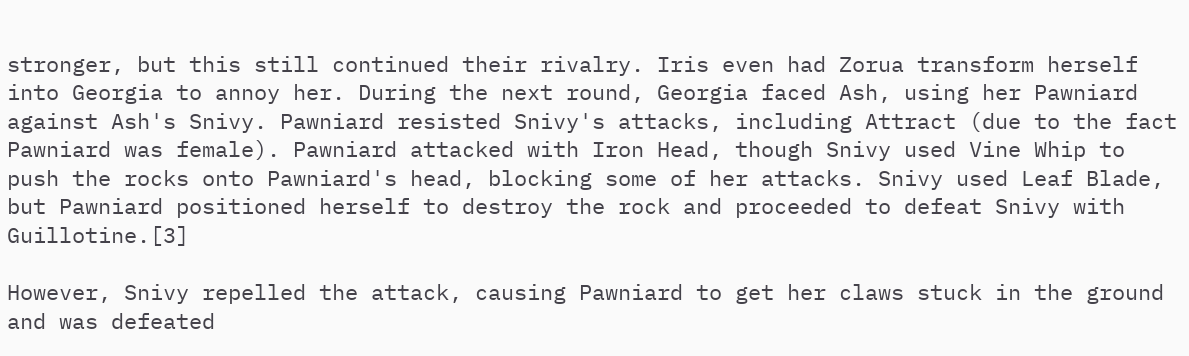stronger, but this still continued their rivalry. Iris even had Zorua transform herself into Georgia to annoy her. During the next round, Georgia faced Ash, using her Pawniard against Ash's Snivy. Pawniard resisted Snivy's attacks, including Attract (due to the fact Pawniard was female). Pawniard attacked with Iron Head, though Snivy used Vine Whip to push the rocks onto Pawniard's head, blocking some of her attacks. Snivy used Leaf Blade, but Pawniard positioned herself to destroy the rock and proceeded to defeat Snivy with Guillotine.[3]

However, Snivy repelled the attack, causing Pawniard to get her claws stuck in the ground and was defeated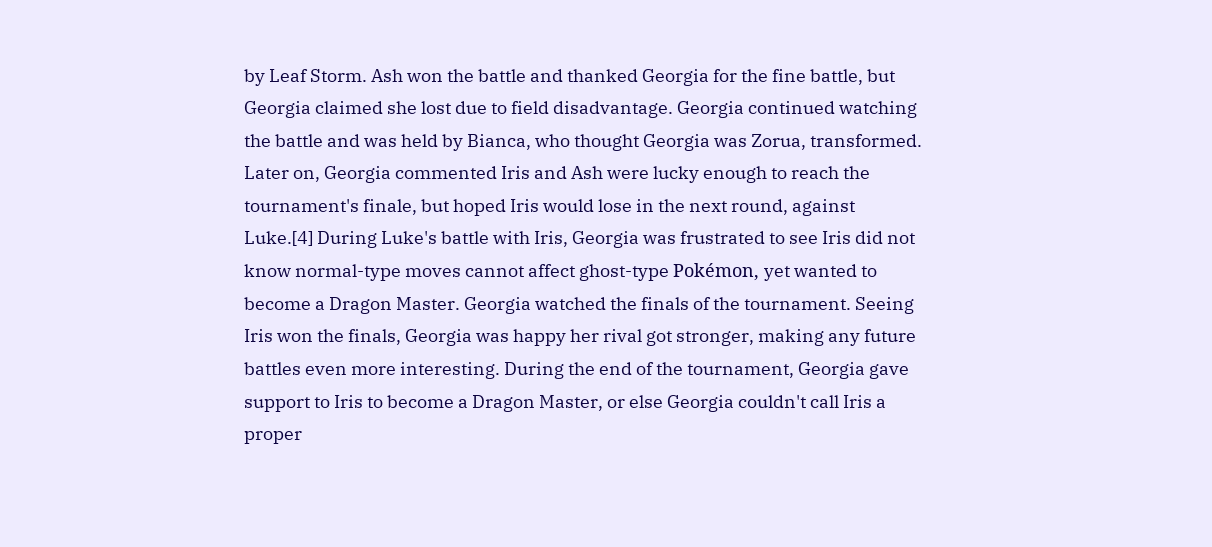by Leaf Storm. Ash won the battle and thanked Georgia for the fine battle, but Georgia claimed she lost due to field disadvantage. Georgia continued watching the battle and was held by Bianca, who thought Georgia was Zorua, transformed. Later on, Georgia commented Iris and Ash were lucky enough to reach the tournament's finale, but hoped Iris would lose in the next round, against Luke.[4] During Luke's battle with Iris, Georgia was frustrated to see Iris did not know normal-type moves cannot affect ghost-type Pokémon, yet wanted to become a Dragon Master. Georgia watched the finals of the tournament. Seeing Iris won the finals, Georgia was happy her rival got stronger, making any future battles even more interesting. During the end of the tournament, Georgia gave support to Iris to become a Dragon Master, or else Georgia couldn't call Iris a proper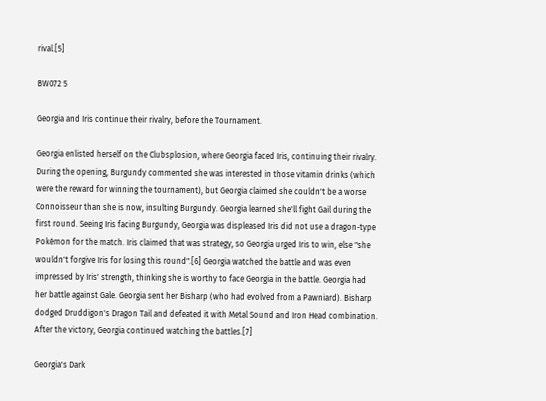rival.[5]

BW072 5

Georgia and Iris continue their rivalry, before the Tournament.

Georgia enlisted herself on the Clubsplosion, where Georgia faced Iris, continuing their rivalry. During the opening, Burgundy commented she was interested in those vitamin drinks (which were the reward for winning the tournament), but Georgia claimed she couldn't be a worse Connoisseur than she is now, insulting Burgundy. Georgia learned she'll fight Gail during the first round. Seeing Iris facing Burgundy, Georgia was displeased Iris did not use a dragon-type Pokémon for the match. Iris claimed that was strategy, so Georgia urged Iris to win, else "she wouldn't forgive Iris for losing this round".[6] Georgia watched the battle and was even impressed by Iris' strength, thinking she is worthy to face Georgia in the battle. Georgia had her battle against Gale. Georgia sent her Bisharp (who had evolved from a Pawniard). Bisharp dodged Druddigon's Dragon Tail and defeated it with Metal Sound and Iron Head combination. After the victory, Georgia continued watching the battles.[7]

Georgia's Dark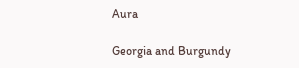Aura

Georgia and Burgundy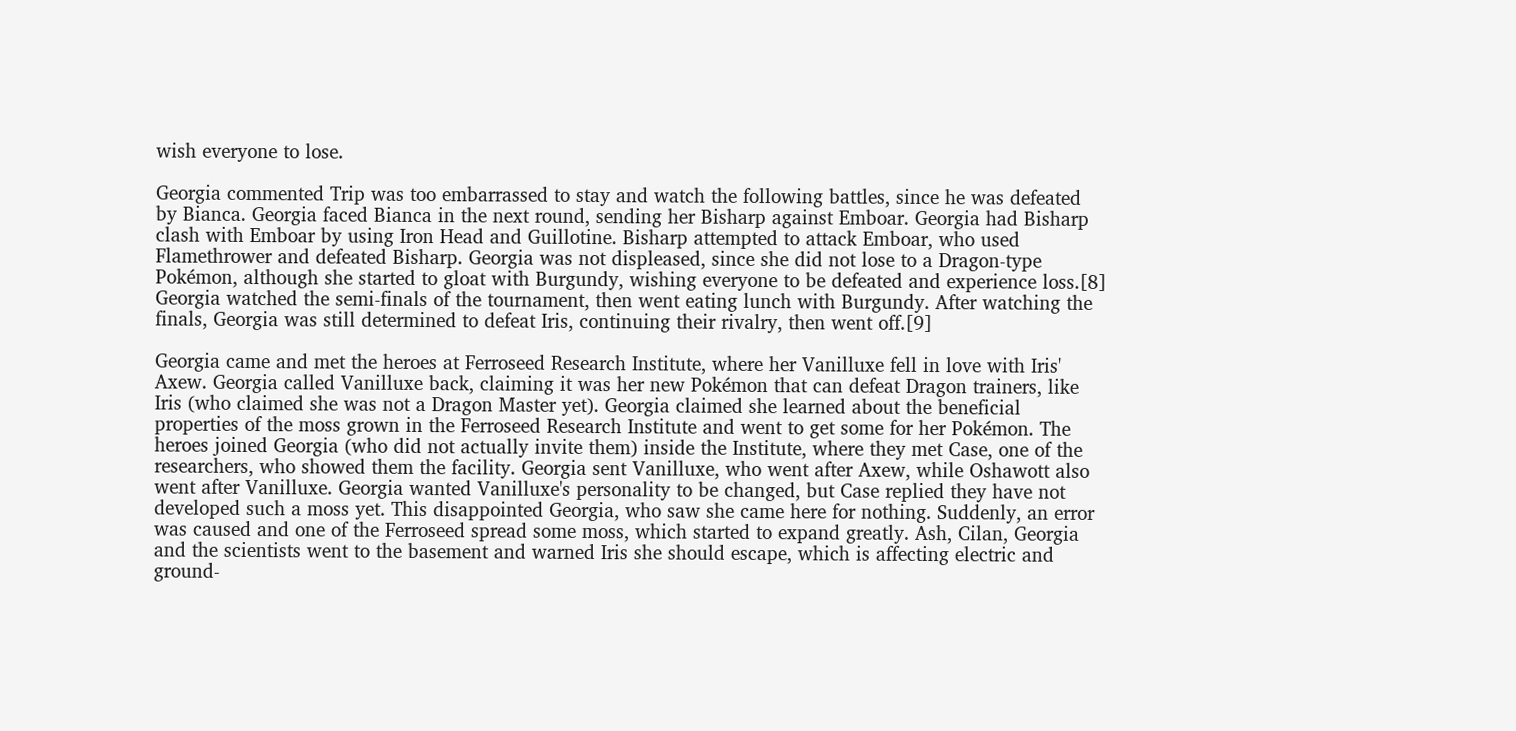wish everyone to lose.

Georgia commented Trip was too embarrassed to stay and watch the following battles, since he was defeated by Bianca. Georgia faced Bianca in the next round, sending her Bisharp against Emboar. Georgia had Bisharp clash with Emboar by using Iron Head and Guillotine. Bisharp attempted to attack Emboar, who used Flamethrower and defeated Bisharp. Georgia was not displeased, since she did not lose to a Dragon-type Pokémon, although she started to gloat with Burgundy, wishing everyone to be defeated and experience loss.[8] Georgia watched the semi-finals of the tournament, then went eating lunch with Burgundy. After watching the finals, Georgia was still determined to defeat Iris, continuing their rivalry, then went off.[9]

Georgia came and met the heroes at Ferroseed Research Institute, where her Vanilluxe fell in love with Iris' Axew. Georgia called Vanilluxe back, claiming it was her new Pokémon that can defeat Dragon trainers, like Iris (who claimed she was not a Dragon Master yet). Georgia claimed she learned about the beneficial properties of the moss grown in the Ferroseed Research Institute and went to get some for her Pokémon. The heroes joined Georgia (who did not actually invite them) inside the Institute, where they met Case, one of the researchers, who showed them the facility. Georgia sent Vanilluxe, who went after Axew, while Oshawott also went after Vanilluxe. Georgia wanted Vanilluxe's personality to be changed, but Case replied they have not developed such a moss yet. This disappointed Georgia, who saw she came here for nothing. Suddenly, an error was caused and one of the Ferroseed spread some moss, which started to expand greatly. Ash, Cilan, Georgia and the scientists went to the basement and warned Iris she should escape, which is affecting electric and ground-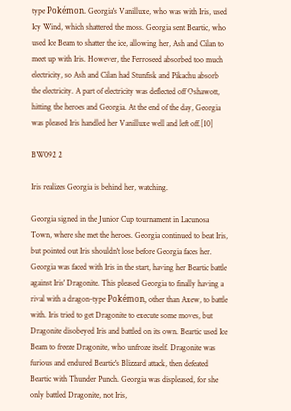type Pokémon. Georgia's Vanilluxe, who was with Iris, used Icy Wind, which shattered the moss. Georgia sent Beartic, who used Ice Beam to shatter the ice, allowing her, Ash and Cilan to meet up with Iris. However, the Ferroseed absorbed too much electricity, so Ash and Cilan had Stunfisk and Pikachu absorb the electricity. A part of electricity was deflected off Oshawott, hitting the heroes and Georgia. At the end of the day, Georgia was pleased Iris handled her Vanilluxe well and left off.[10]

BW092 2

Iris realizes Georgia is behind her, watching.

Georgia signed in the Junior Cup tournament in Lacunosa Town, where she met the heroes. Georgia continued to beat Iris, but pointed out Iris shouldn't lose before Georgia faces her. Georgia was faced with Iris in the start, having her Beartic battle against Iris' Dragonite. This pleased Georgia to finally having a rival with a dragon-type Pokémon, other than Axew, to battle with. Iris tried to get Dragonite to execute some moves, but Dragonite disobeyed Iris and battled on its own. Beartic used Ice Beam to freeze Dragonite, who unfroze itself. Dragonite was furious and endured Beartic's Blizzard attack, then defeated Beartic with Thunder Punch. Georgia was displeased, for she only battled Dragonite, not Iris,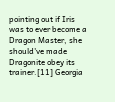pointing out if Iris was to ever become a Dragon Master, she should've made Dragonite obey its trainer.[11] Georgia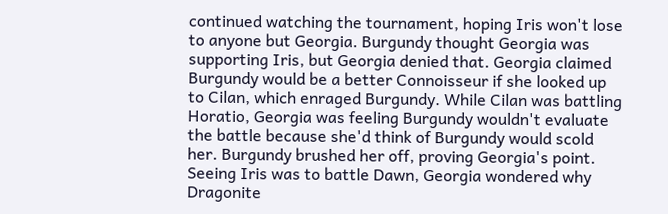continued watching the tournament, hoping Iris won't lose to anyone but Georgia. Burgundy thought Georgia was supporting Iris, but Georgia denied that. Georgia claimed Burgundy would be a better Connoisseur if she looked up to Cilan, which enraged Burgundy. While Cilan was battling Horatio, Georgia was feeling Burgundy wouldn't evaluate the battle because she'd think of Burgundy would scold her. Burgundy brushed her off, proving Georgia's point. Seeing Iris was to battle Dawn, Georgia wondered why Dragonite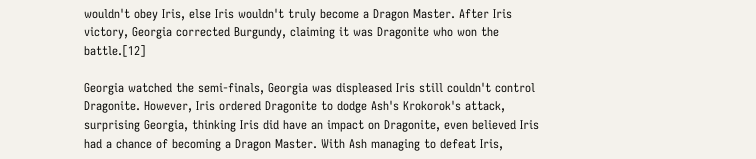wouldn't obey Iris, else Iris wouldn't truly become a Dragon Master. After Iris victory, Georgia corrected Burgundy, claiming it was Dragonite who won the battle.[12]

Georgia watched the semi-finals, Georgia was displeased Iris still couldn't control Dragonite. However, Iris ordered Dragonite to dodge Ash's Krokorok's attack, surprising Georgia, thinking Iris did have an impact on Dragonite, even believed Iris had a chance of becoming a Dragon Master. With Ash managing to defeat Iris,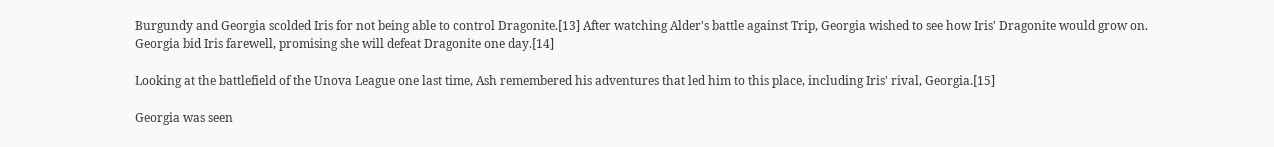Burgundy and Georgia scolded Iris for not being able to control Dragonite.[13] After watching Alder's battle against Trip, Georgia wished to see how Iris' Dragonite would grow on. Georgia bid Iris farewell, promising she will defeat Dragonite one day.[14]

Looking at the battlefield of the Unova League one last time, Ash remembered his adventures that led him to this place, including Iris' rival, Georgia.[15]

Georgia was seen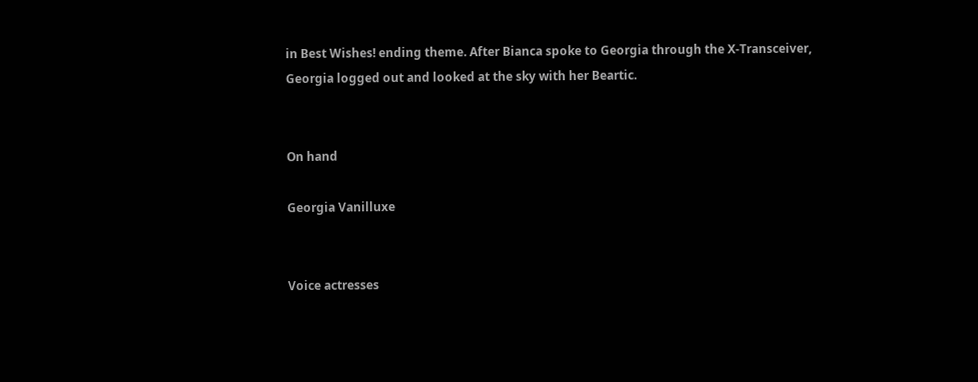in Best Wishes! ending theme. After Bianca spoke to Georgia through the X-Transceiver, Georgia logged out and looked at the sky with her Beartic.


On hand

Georgia Vanilluxe


Voice actresses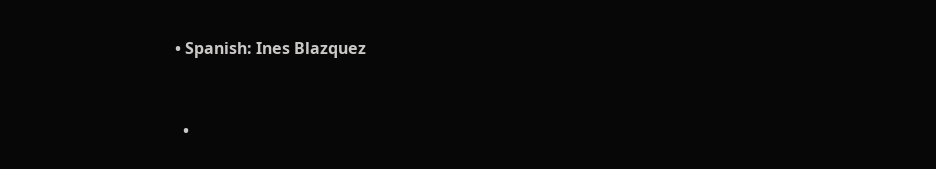• Spanish: Ines Blazquez


  •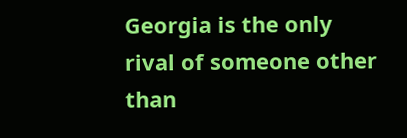Georgia is the only rival of someone other than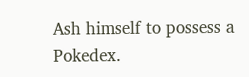Ash himself to possess a Pokedex.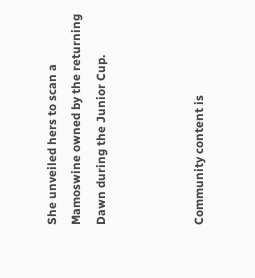She unveiled hers to scan a Mamoswine owned by the returning Dawn during the Junior Cup.



Community content is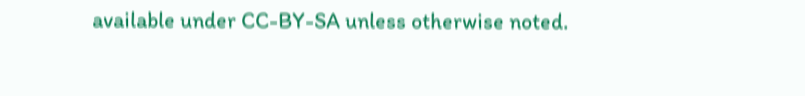available under CC-BY-SA unless otherwise noted.